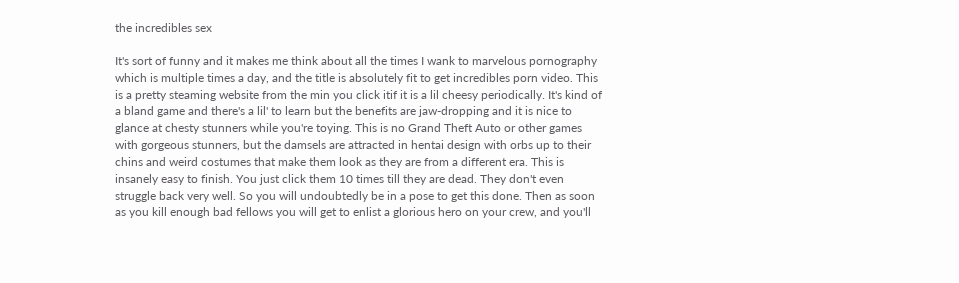the incredibles sex

It's sort of funny and it makes me think about all the times I wank to marvelous pornography which is multiple times a day, and the title is absolutely fit to get incredibles porn video. This is a pretty steaming website from the min you click itif it is a lil cheesy periodically. It's kind of a bland game and there's a lil' to learn but the benefits are jaw-dropping and it is nice to glance at chesty stunners while you're toying. This is no Grand Theft Auto or other games with gorgeous stunners, but the damsels are attracted in hentai design with orbs up to their chins and weird costumes that make them look as they are from a different era. This is insanely easy to finish. You just click them 10 times till they are dead. They don't even struggle back very well. So you will undoubtedly be in a pose to get this done. Then as soon as you kill enough bad fellows you will get to enlist a glorious hero on your crew, and you'll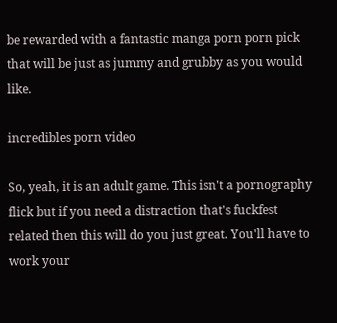be rewarded with a fantastic manga porn porn pick that will be just as jummy and grubby as you would like.

incredibles porn video

So, yeah, it is an adult game. This isn't a pornography flick but if you need a distraction that's fuckfest related then this will do you just great. You'll have to work your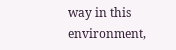way in this environment,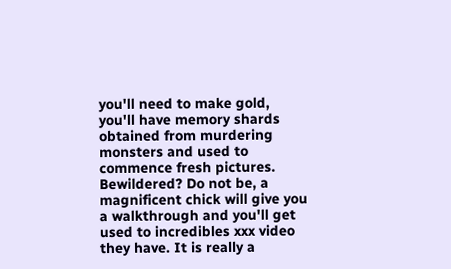you'll need to make gold, you'll have memory shards obtained from murdering monsters and used to commence fresh pictures. Bewildered? Do not be, a magnificent chick will give you a walkthrough and you'll get used to incredibles xxx video they have. It is really a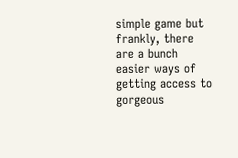simple game but frankly, there are a bunch easier ways of getting access to gorgeous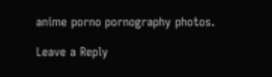anime porno pornography photos.

Leave a Reply